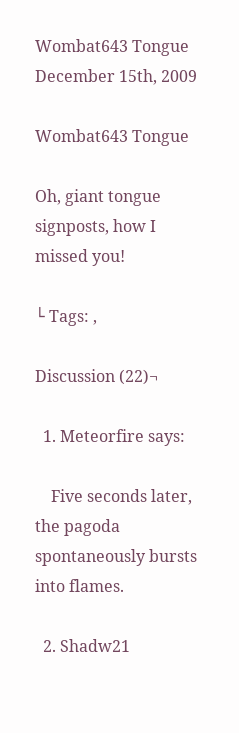Wombat643 Tongue
December 15th, 2009

Wombat643 Tongue

Oh, giant tongue signposts, how I missed you!

└ Tags: ,

Discussion (22)¬

  1. Meteorfire says:

    Five seconds later, the pagoda spontaneously bursts into flames.

  2. Shadw21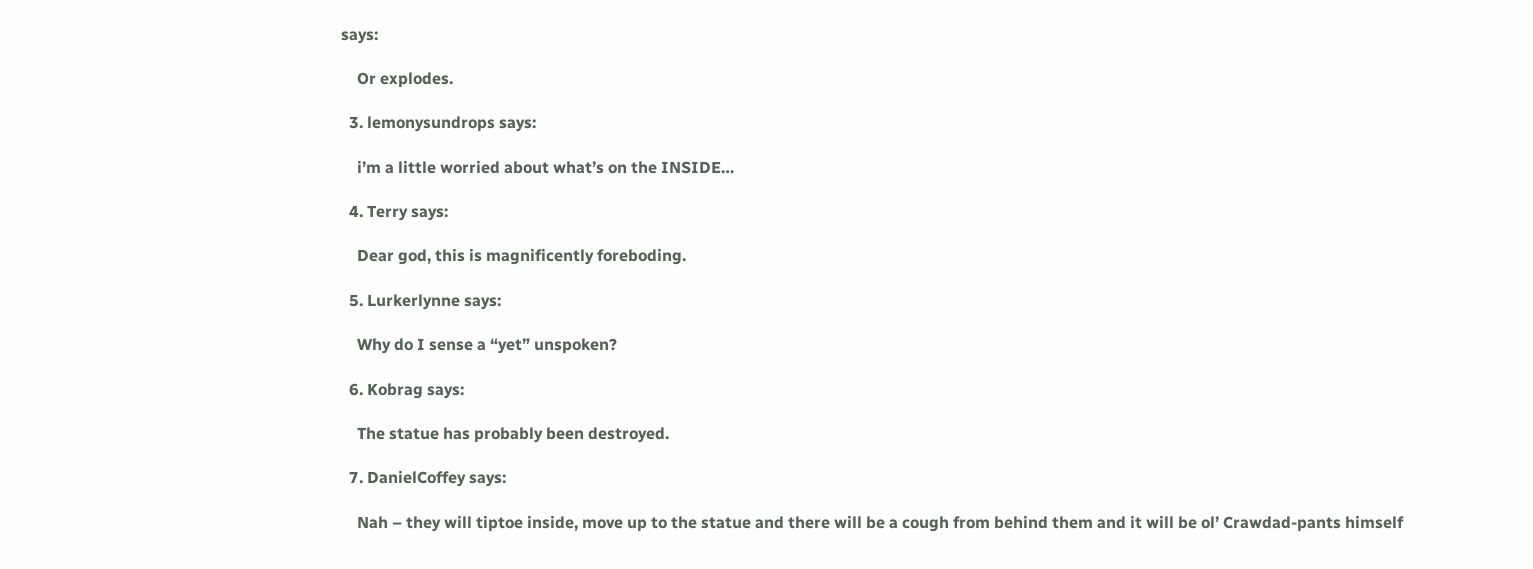says:

    Or explodes.

  3. lemonysundrops says:

    i’m a little worried about what’s on the INSIDE…

  4. Terry says:

    Dear god, this is magnificently foreboding.

  5. Lurkerlynne says:

    Why do I sense a “yet” unspoken?

  6. Kobrag says:

    The statue has probably been destroyed.

  7. DanielCoffey says:

    Nah – they will tiptoe inside, move up to the statue and there will be a cough from behind them and it will be ol’ Crawdad-pants himself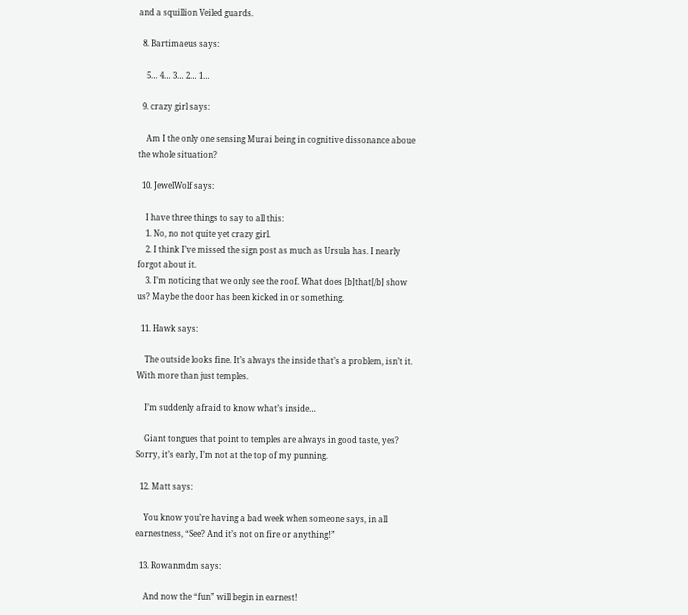and a squillion Veiled guards.

  8. Bartimaeus says:

    5… 4… 3… 2… 1…

  9. crazy girl says:

    Am I the only one sensing Murai being in cognitive dissonance aboue the whole situation?

  10. JewelWolf says:

    I have three things to say to all this:
    1. No, no not quite yet crazy girl.
    2. I think I’ve missed the sign post as much as Ursula has. I nearly forgot about it.
    3. I’m noticing that we only see the roof. What does [b]that[/b] show us? Maybe the door has been kicked in or something.

  11. Hawk says:

    The outside looks fine. It’s always the inside that’s a problem, isn’t it. With more than just temples.

    I’m suddenly afraid to know what’s inside…

    Giant tongues that point to temples are always in good taste, yes? Sorry, it’s early, I’m not at the top of my punning.

  12. Matt says:

    You know you’re having a bad week when someone says, in all earnestness, “See? And it’s not on fire or anything!”

  13. Rowanmdm says:

    And now the “fun” will begin in earnest!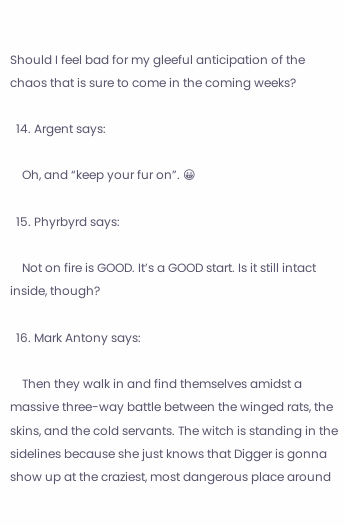Should I feel bad for my gleeful anticipation of the chaos that is sure to come in the coming weeks?

  14. Argent says:

    Oh, and “keep your fur on”. 😀

  15. Phyrbyrd says:

    Not on fire is GOOD. It’s a GOOD start. Is it still intact inside, though?

  16. Mark Antony says:

    Then they walk in and find themselves amidst a massive three-way battle between the winged rats, the skins, and the cold servants. The witch is standing in the sidelines because she just knows that Digger is gonna show up at the craziest, most dangerous place around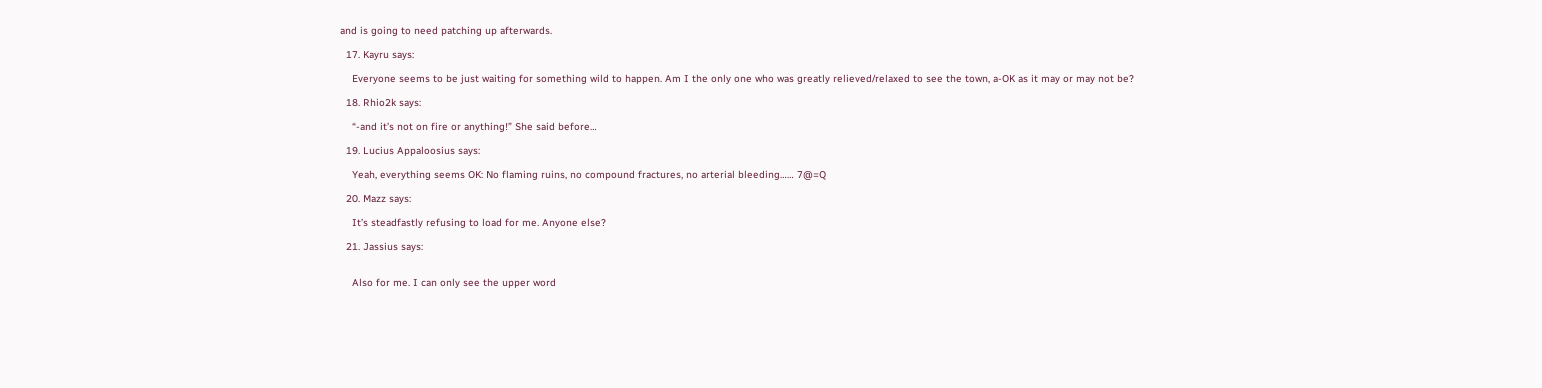and is going to need patching up afterwards.

  17. Kayru says:

    Everyone seems to be just waiting for something wild to happen. Am I the only one who was greatly relieved/relaxed to see the town, a-OK as it may or may not be?

  18. Rhio2k says:

    “-and it’s not on fire or anything!” She said before…

  19. Lucius Appaloosius says:

    Yeah, everything seems OK: No flaming ruins, no compound fractures, no arterial bleeding…… 7@=Q

  20. Mazz says:

    It’s steadfastly refusing to load for me. Anyone else?

  21. Jassius says:


    Also for me. I can only see the upper word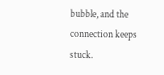bubble, and the connection keeps stuck.